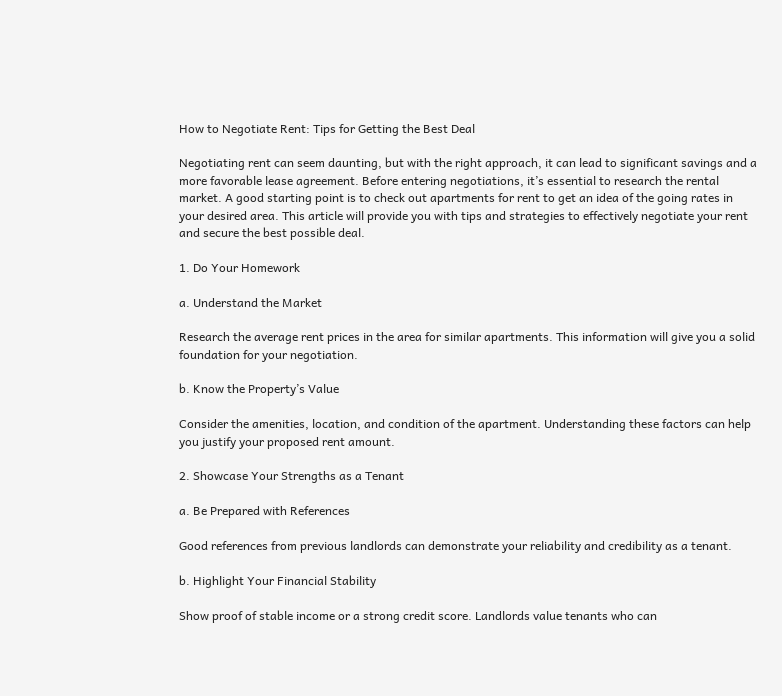How to Negotiate Rent: Tips for Getting the Best Deal

Negotiating rent can seem daunting, but with the right approach, it can lead to significant savings and a more favorable lease agreement. Before entering negotiations, it’s essential to research the rental market. A good starting point is to check out apartments for rent to get an idea of the going rates in your desired area. This article will provide you with tips and strategies to effectively negotiate your rent and secure the best possible deal.

1. Do Your Homework

a. Understand the Market

Research the average rent prices in the area for similar apartments. This information will give you a solid foundation for your negotiation.

b. Know the Property’s Value

Consider the amenities, location, and condition of the apartment. Understanding these factors can help you justify your proposed rent amount.

2. Showcase Your Strengths as a Tenant

a. Be Prepared with References

Good references from previous landlords can demonstrate your reliability and credibility as a tenant.

b. Highlight Your Financial Stability

Show proof of stable income or a strong credit score. Landlords value tenants who can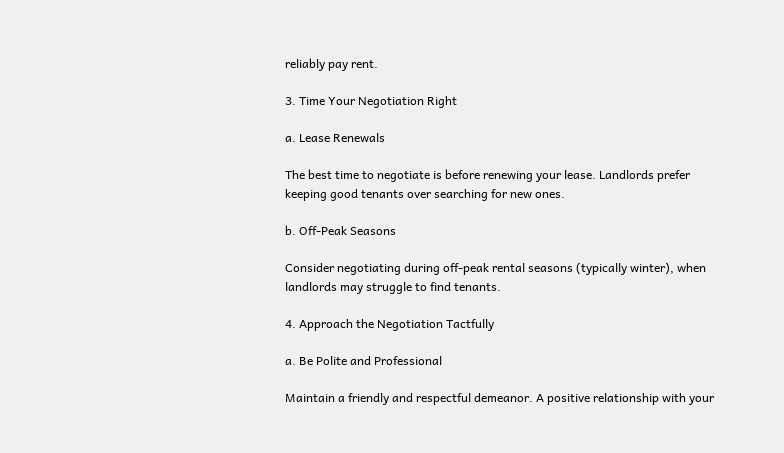reliably pay rent.

3. Time Your Negotiation Right

a. Lease Renewals

The best time to negotiate is before renewing your lease. Landlords prefer keeping good tenants over searching for new ones.

b. Off-Peak Seasons

Consider negotiating during off-peak rental seasons (typically winter), when landlords may struggle to find tenants.

4. Approach the Negotiation Tactfully

a. Be Polite and Professional

Maintain a friendly and respectful demeanor. A positive relationship with your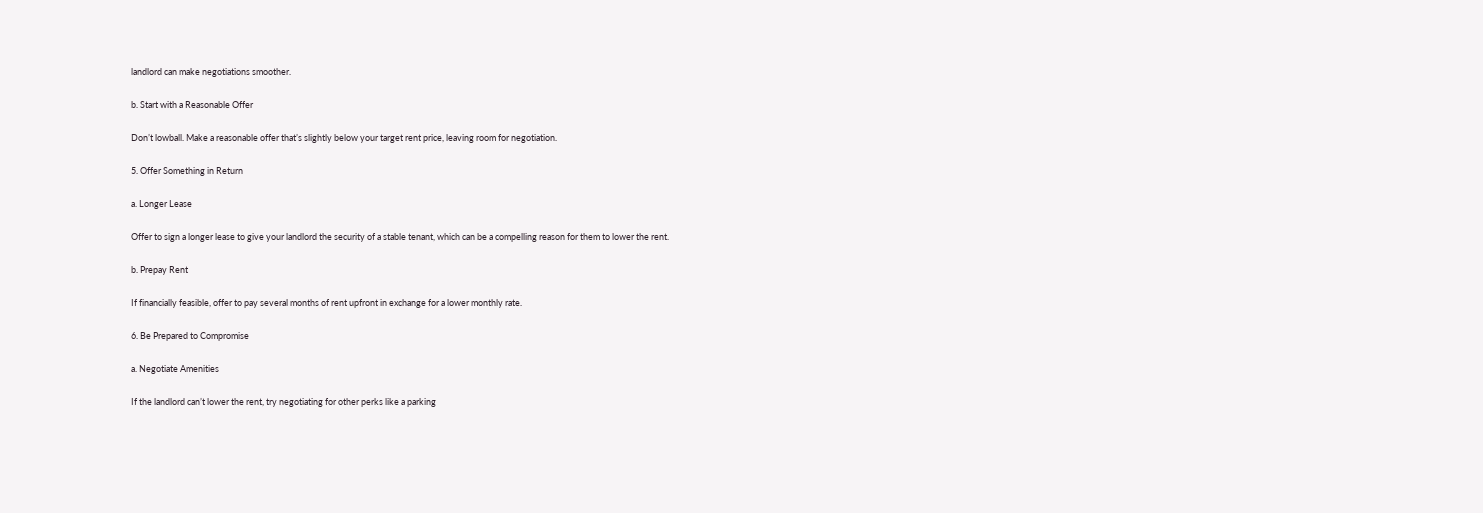landlord can make negotiations smoother.

b. Start with a Reasonable Offer

Don’t lowball. Make a reasonable offer that’s slightly below your target rent price, leaving room for negotiation.

5. Offer Something in Return

a. Longer Lease

Offer to sign a longer lease to give your landlord the security of a stable tenant, which can be a compelling reason for them to lower the rent.

b. Prepay Rent

If financially feasible, offer to pay several months of rent upfront in exchange for a lower monthly rate.

6. Be Prepared to Compromise

a. Negotiate Amenities

If the landlord can’t lower the rent, try negotiating for other perks like a parking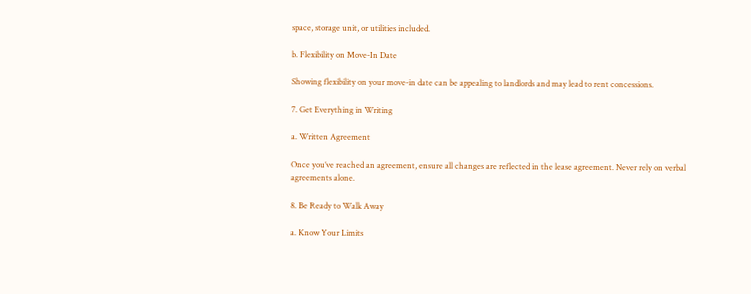space, storage unit, or utilities included.

b. Flexibility on Move-In Date

Showing flexibility on your move-in date can be appealing to landlords and may lead to rent concessions.

7. Get Everything in Writing

a. Written Agreement

Once you’ve reached an agreement, ensure all changes are reflected in the lease agreement. Never rely on verbal agreements alone.

8. Be Ready to Walk Away

a. Know Your Limits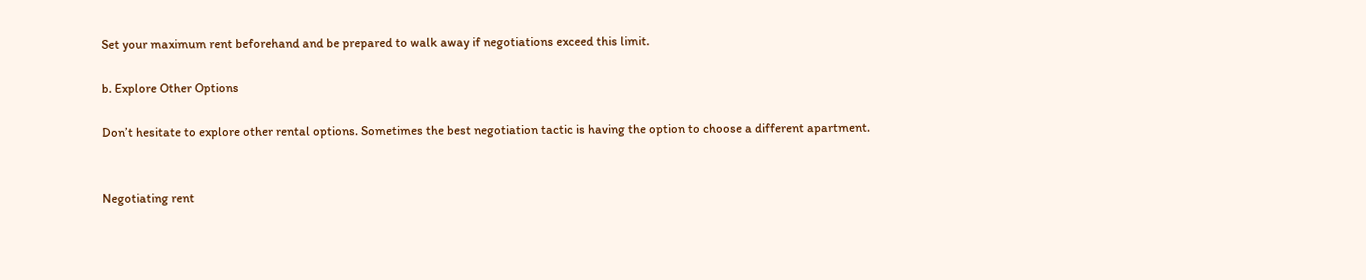Set your maximum rent beforehand and be prepared to walk away if negotiations exceed this limit.

b. Explore Other Options

Don’t hesitate to explore other rental options. Sometimes the best negotiation tactic is having the option to choose a different apartment.


Negotiating rent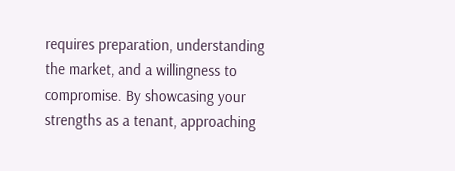requires preparation, understanding the market, and a willingness to compromise. By showcasing your strengths as a tenant, approaching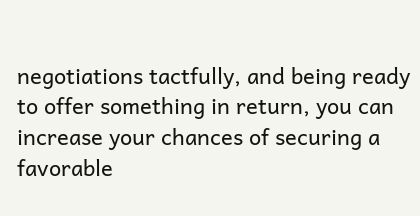negotiations tactfully, and being ready to offer something in return, you can increase your chances of securing a favorable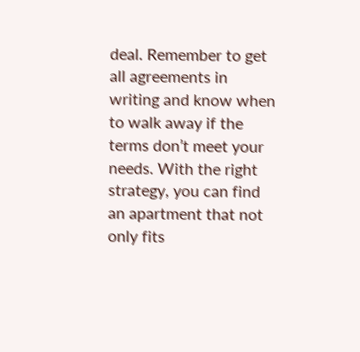deal. Remember to get all agreements in writing and know when to walk away if the terms don’t meet your needs. With the right strategy, you can find an apartment that not only fits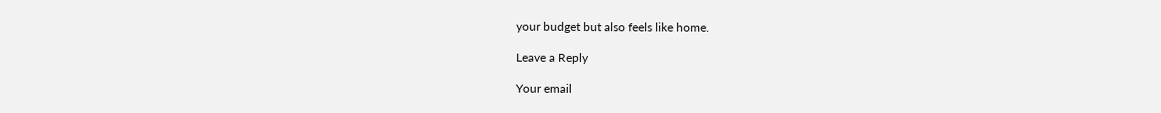your budget but also feels like home.

Leave a Reply

Your email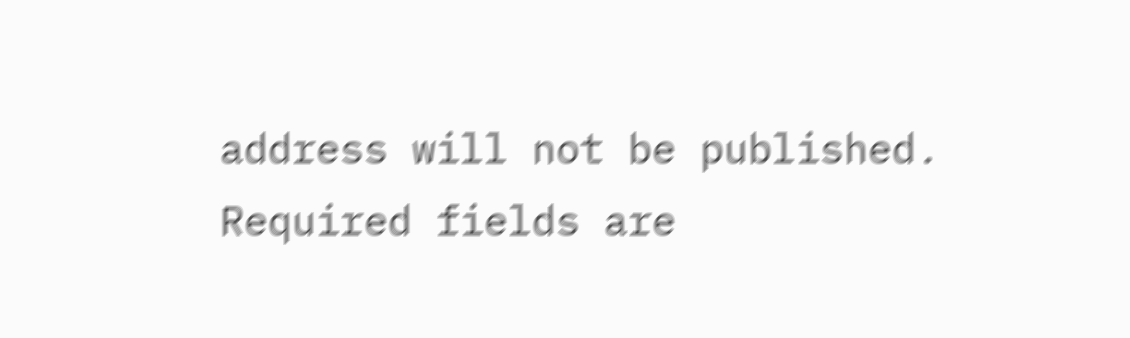address will not be published. Required fields are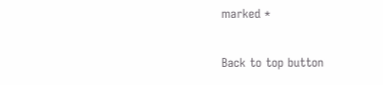marked *

Back to top button